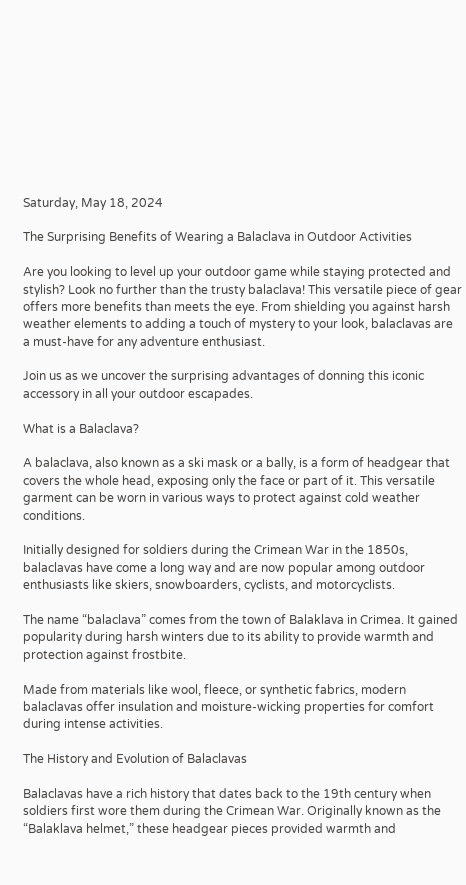Saturday, May 18, 2024

The Surprising Benefits of Wearing a Balaclava in Outdoor Activities

Are you looking to level up your outdoor game while staying protected and stylish? Look no further than the trusty balaclava! This versatile piece of gear offers more benefits than meets the eye. From shielding you against harsh weather elements to adding a touch of mystery to your look, balaclavas are a must-have for any adventure enthusiast.

Join us as we uncover the surprising advantages of donning this iconic accessory in all your outdoor escapades.

What is a Balaclava?

A balaclava, also known as a ski mask or a bally, is a form of headgear that covers the whole head, exposing only the face or part of it. This versatile garment can be worn in various ways to protect against cold weather conditions.

Initially designed for soldiers during the Crimean War in the 1850s, balaclavas have come a long way and are now popular among outdoor enthusiasts like skiers, snowboarders, cyclists, and motorcyclists.

The name “balaclava” comes from the town of Balaklava in Crimea. It gained popularity during harsh winters due to its ability to provide warmth and protection against frostbite.

Made from materials like wool, fleece, or synthetic fabrics, modern balaclavas offer insulation and moisture-wicking properties for comfort during intense activities.

The History and Evolution of Balaclavas

Balaclavas have a rich history that dates back to the 19th century when soldiers first wore them during the Crimean War. Originally known as the “Balaklava helmet,” these headgear pieces provided warmth and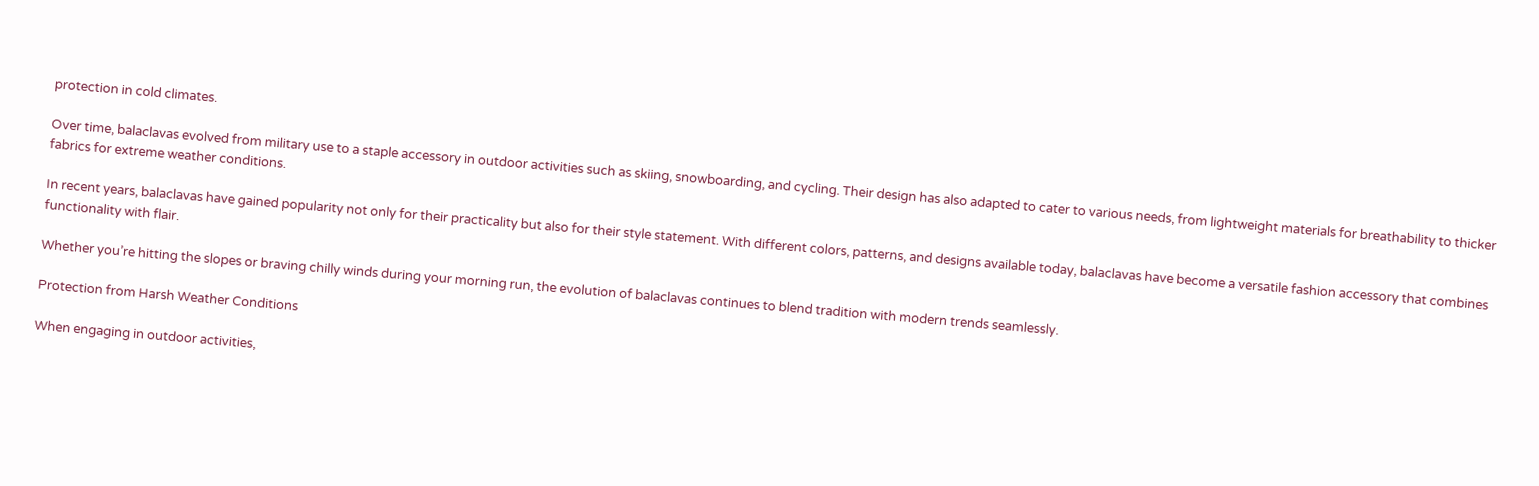protection in cold climates.

Over time, balaclavas evolved from military use to a staple accessory in outdoor activities such as skiing, snowboarding, and cycling. Their design has also adapted to cater to various needs, from lightweight materials for breathability to thicker fabrics for extreme weather conditions.

In recent years, balaclavas have gained popularity not only for their practicality but also for their style statement. With different colors, patterns, and designs available today, balaclavas have become a versatile fashion accessory that combines functionality with flair.

Whether you’re hitting the slopes or braving chilly winds during your morning run, the evolution of balaclavas continues to blend tradition with modern trends seamlessly.

Protection from Harsh Weather Conditions

When engaging in outdoor activities,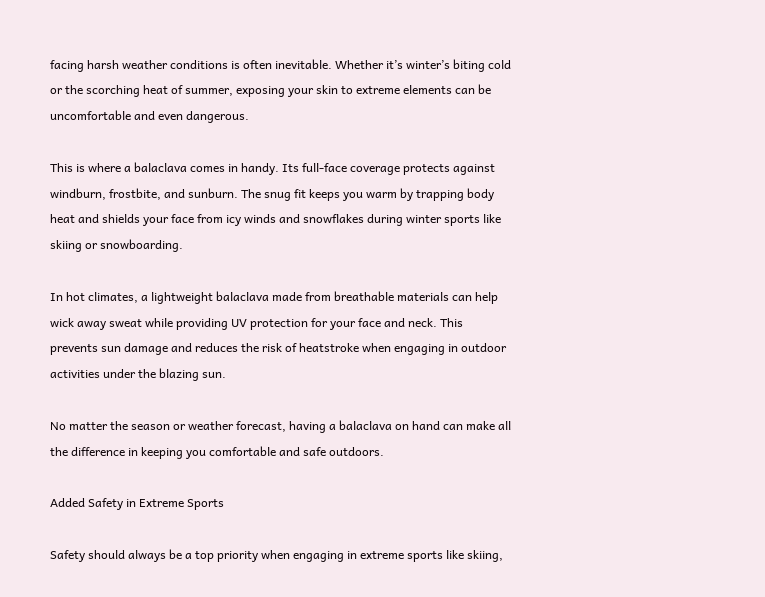facing harsh weather conditions is often inevitable. Whether it’s winter’s biting cold or the scorching heat of summer, exposing your skin to extreme elements can be uncomfortable and even dangerous.

This is where a balaclava comes in handy. Its full-face coverage protects against windburn, frostbite, and sunburn. The snug fit keeps you warm by trapping body heat and shields your face from icy winds and snowflakes during winter sports like skiing or snowboarding.

In hot climates, a lightweight balaclava made from breathable materials can help wick away sweat while providing UV protection for your face and neck. This prevents sun damage and reduces the risk of heatstroke when engaging in outdoor activities under the blazing sun.

No matter the season or weather forecast, having a balaclava on hand can make all the difference in keeping you comfortable and safe outdoors.

Added Safety in Extreme Sports

Safety should always be a top priority when engaging in extreme sports like skiing,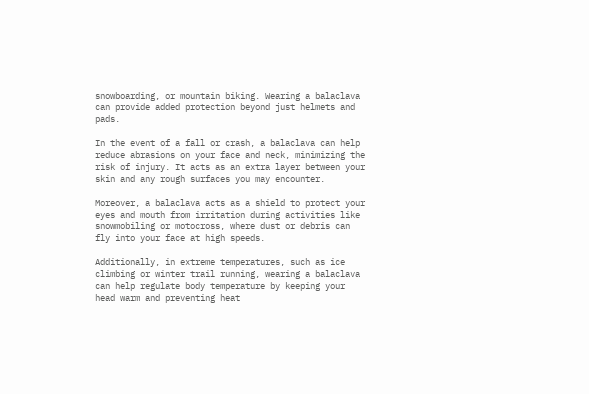snowboarding, or mountain biking. Wearing a balaclava can provide added protection beyond just helmets and pads.

In the event of a fall or crash, a balaclava can help reduce abrasions on your face and neck, minimizing the risk of injury. It acts as an extra layer between your skin and any rough surfaces you may encounter.

Moreover, a balaclava acts as a shield to protect your eyes and mouth from irritation during activities like snowmobiling or motocross, where dust or debris can fly into your face at high speeds.

Additionally, in extreme temperatures, such as ice climbing or winter trail running, wearing a balaclava can help regulate body temperature by keeping your head warm and preventing heat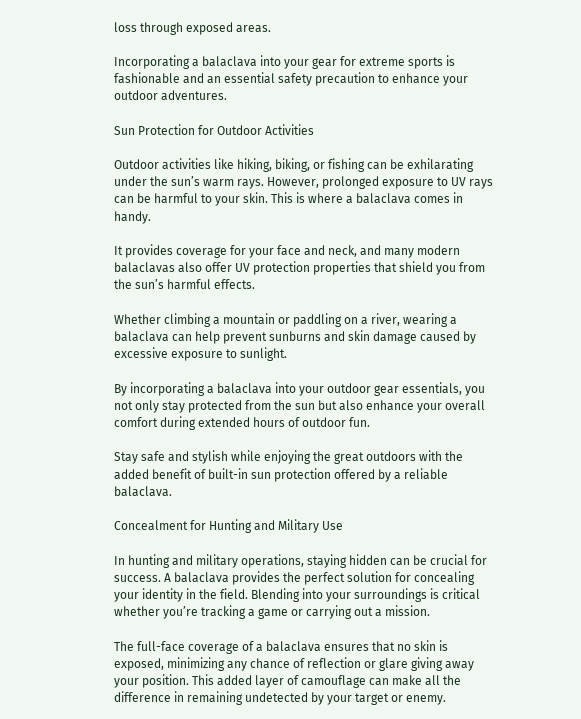loss through exposed areas.

Incorporating a balaclava into your gear for extreme sports is fashionable and an essential safety precaution to enhance your outdoor adventures.

Sun Protection for Outdoor Activities

Outdoor activities like hiking, biking, or fishing can be exhilarating under the sun’s warm rays. However, prolonged exposure to UV rays can be harmful to your skin. This is where a balaclava comes in handy.

It provides coverage for your face and neck, and many modern balaclavas also offer UV protection properties that shield you from the sun’s harmful effects.

Whether climbing a mountain or paddling on a river, wearing a balaclava can help prevent sunburns and skin damage caused by excessive exposure to sunlight.

By incorporating a balaclava into your outdoor gear essentials, you not only stay protected from the sun but also enhance your overall comfort during extended hours of outdoor fun.

Stay safe and stylish while enjoying the great outdoors with the added benefit of built-in sun protection offered by a reliable balaclava.

Concealment for Hunting and Military Use

In hunting and military operations, staying hidden can be crucial for success. A balaclava provides the perfect solution for concealing your identity in the field. Blending into your surroundings is critical whether you’re tracking a game or carrying out a mission.

The full-face coverage of a balaclava ensures that no skin is exposed, minimizing any chance of reflection or glare giving away your position. This added layer of camouflage can make all the difference in remaining undetected by your target or enemy.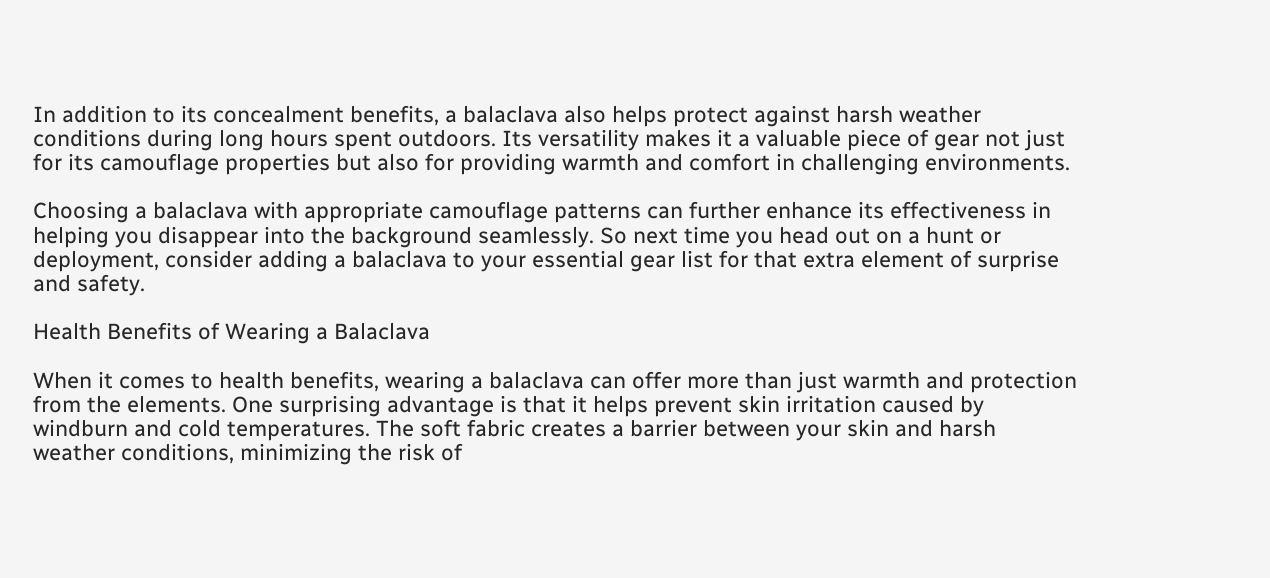In addition to its concealment benefits, a balaclava also helps protect against harsh weather conditions during long hours spent outdoors. Its versatility makes it a valuable piece of gear not just for its camouflage properties but also for providing warmth and comfort in challenging environments.

Choosing a balaclava with appropriate camouflage patterns can further enhance its effectiveness in helping you disappear into the background seamlessly. So next time you head out on a hunt or deployment, consider adding a balaclava to your essential gear list for that extra element of surprise and safety.

Health Benefits of Wearing a Balaclava

When it comes to health benefits, wearing a balaclava can offer more than just warmth and protection from the elements. One surprising advantage is that it helps prevent skin irritation caused by windburn and cold temperatures. The soft fabric creates a barrier between your skin and harsh weather conditions, minimizing the risk of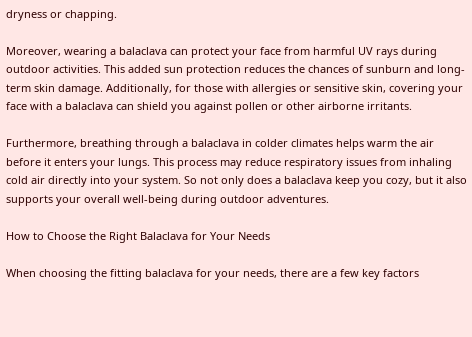dryness or chapping.

Moreover, wearing a balaclava can protect your face from harmful UV rays during outdoor activities. This added sun protection reduces the chances of sunburn and long-term skin damage. Additionally, for those with allergies or sensitive skin, covering your face with a balaclava can shield you against pollen or other airborne irritants.

Furthermore, breathing through a balaclava in colder climates helps warm the air before it enters your lungs. This process may reduce respiratory issues from inhaling cold air directly into your system. So not only does a balaclava keep you cozy, but it also supports your overall well-being during outdoor adventures.

How to Choose the Right Balaclava for Your Needs

When choosing the fitting balaclava for your needs, there are a few key factors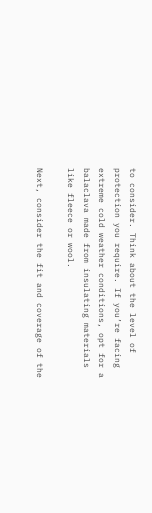to consider. Think about the level of protection you require. If you’re facing extreme cold weather conditions, opt for a balaclava made from insulating materials like fleece or wool.

Next, consider the fit and coverage of the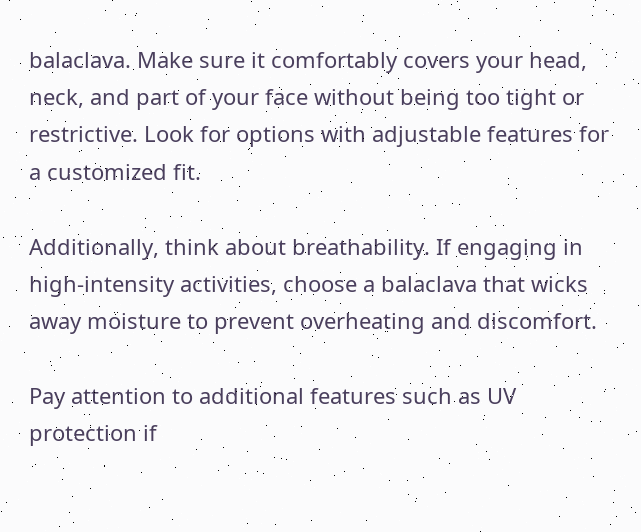balaclava. Make sure it comfortably covers your head, neck, and part of your face without being too tight or restrictive. Look for options with adjustable features for a customized fit.

Additionally, think about breathability. If engaging in high-intensity activities, choose a balaclava that wicks away moisture to prevent overheating and discomfort.

Pay attention to additional features such as UV protection if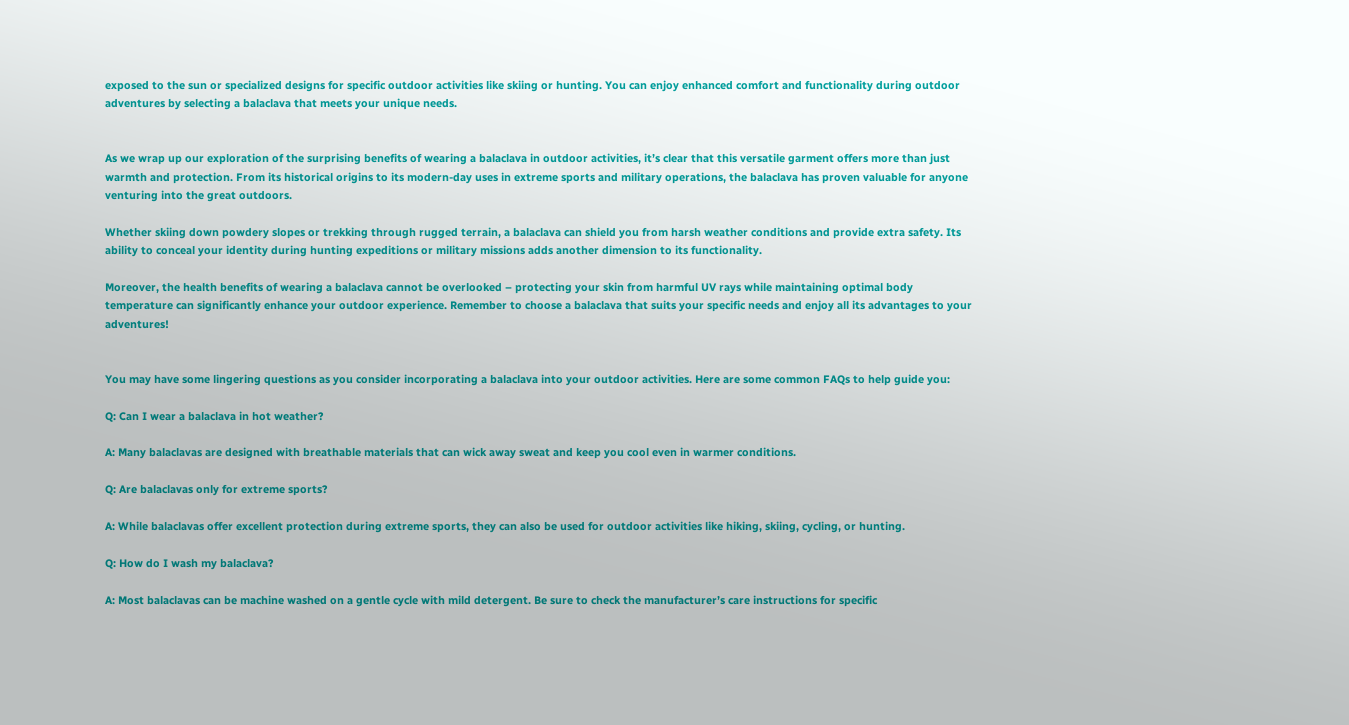exposed to the sun or specialized designs for specific outdoor activities like skiing or hunting. You can enjoy enhanced comfort and functionality during outdoor adventures by selecting a balaclava that meets your unique needs.


As we wrap up our exploration of the surprising benefits of wearing a balaclava in outdoor activities, it’s clear that this versatile garment offers more than just warmth and protection. From its historical origins to its modern-day uses in extreme sports and military operations, the balaclava has proven valuable for anyone venturing into the great outdoors.

Whether skiing down powdery slopes or trekking through rugged terrain, a balaclava can shield you from harsh weather conditions and provide extra safety. Its ability to conceal your identity during hunting expeditions or military missions adds another dimension to its functionality.

Moreover, the health benefits of wearing a balaclava cannot be overlooked – protecting your skin from harmful UV rays while maintaining optimal body temperature can significantly enhance your outdoor experience. Remember to choose a balaclava that suits your specific needs and enjoy all its advantages to your adventures!


You may have some lingering questions as you consider incorporating a balaclava into your outdoor activities. Here are some common FAQs to help guide you:

Q: Can I wear a balaclava in hot weather?

A: Many balaclavas are designed with breathable materials that can wick away sweat and keep you cool even in warmer conditions.

Q: Are balaclavas only for extreme sports?

A: While balaclavas offer excellent protection during extreme sports, they can also be used for outdoor activities like hiking, skiing, cycling, or hunting.

Q: How do I wash my balaclava?

A: Most balaclavas can be machine washed on a gentle cycle with mild detergent. Be sure to check the manufacturer’s care instructions for specific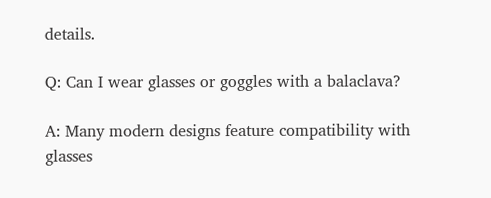details.

Q: Can I wear glasses or goggles with a balaclava?

A: Many modern designs feature compatibility with glasses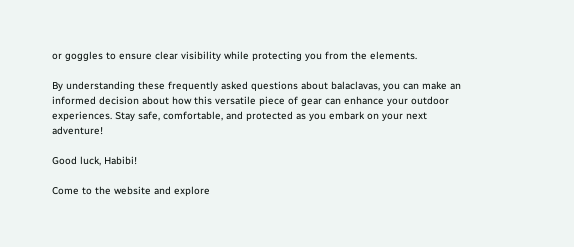or goggles to ensure clear visibility while protecting you from the elements.

By understanding these frequently asked questions about balaclavas, you can make an informed decision about how this versatile piece of gear can enhance your outdoor experiences. Stay safe, comfortable, and protected as you embark on your next adventure!

Good luck, Habibi!

Come to the website and explore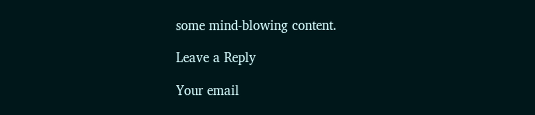some mind-blowing content.

Leave a Reply

Your email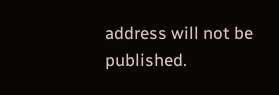address will not be published.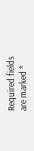Required fields are marked *